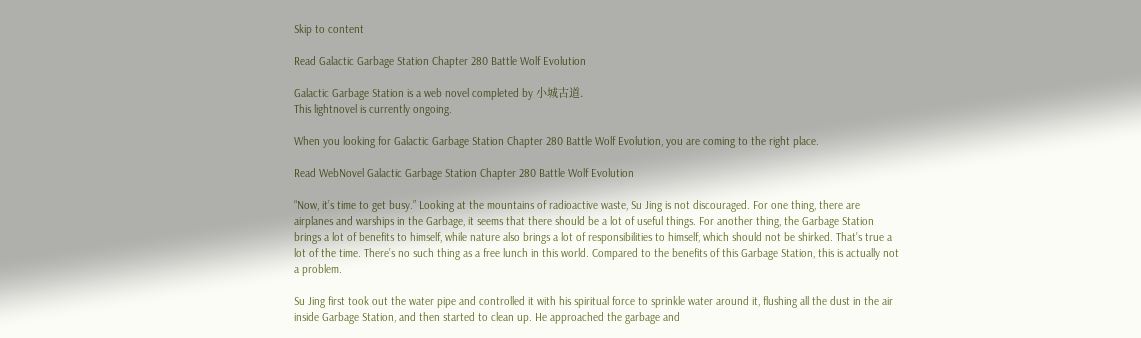Skip to content

Read Galactic Garbage Station Chapter 280 Battle Wolf Evolution

Galactic Garbage Station is a web novel completed by 小城古道.
This lightnovel is currently ongoing.

When you looking for Galactic Garbage Station Chapter 280 Battle Wolf Evolution, you are coming to the right place.

Read WebNovel Galactic Garbage Station Chapter 280 Battle Wolf Evolution

“Now, it’s time to get busy.” Looking at the mountains of radioactive waste, Su Jing is not discouraged. For one thing, there are airplanes and warships in the Garbage, it seems that there should be a lot of useful things. For another thing, the Garbage Station brings a lot of benefits to himself, while nature also brings a lot of responsibilities to himself, which should not be shirked. That’s true a lot of the time. There’s no such thing as a free lunch in this world. Compared to the benefits of this Garbage Station, this is actually not a problem.

Su Jing first took out the water pipe and controlled it with his spiritual force to sprinkle water around it, flushing all the dust in the air inside Garbage Station, and then started to clean up. He approached the garbage and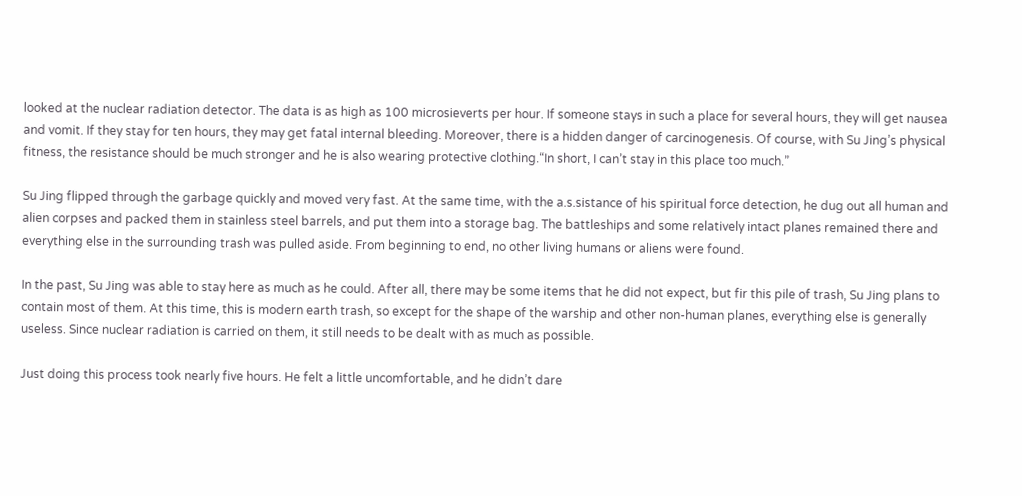looked at the nuclear radiation detector. The data is as high as 100 microsieverts per hour. If someone stays in such a place for several hours, they will get nausea and vomit. If they stay for ten hours, they may get fatal internal bleeding. Moreover, there is a hidden danger of carcinogenesis. Of course, with Su Jing’s physical fitness, the resistance should be much stronger and he is also wearing protective clothing.“In short, I can’t stay in this place too much.”

Su Jing flipped through the garbage quickly and moved very fast. At the same time, with the a.s.sistance of his spiritual force detection, he dug out all human and alien corpses and packed them in stainless steel barrels, and put them into a storage bag. The battleships and some relatively intact planes remained there and everything else in the surrounding trash was pulled aside. From beginning to end, no other living humans or aliens were found.

In the past, Su Jing was able to stay here as much as he could. After all, there may be some items that he did not expect, but fir this pile of trash, Su Jing plans to contain most of them. At this time, this is modern earth trash, so except for the shape of the warship and other non-human planes, everything else is generally useless. Since nuclear radiation is carried on them, it still needs to be dealt with as much as possible.

Just doing this process took nearly five hours. He felt a little uncomfortable, and he didn’t dare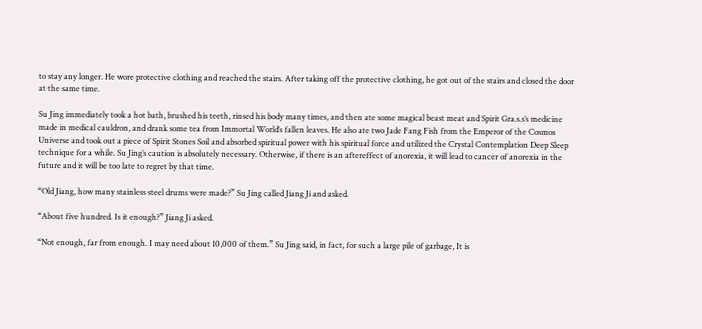to stay any longer. He wore protective clothing and reached the stairs. After taking off the protective clothing, he got out of the stairs and closed the door at the same time.

Su Jing immediately took a hot bath, brushed his teeth, rinsed his body many times, and then ate some magical beast meat and Spirit Gra.s.s’s medicine made in medical cauldron, and drank some tea from Immortal World’s fallen leaves. He also ate two Jade Fang Fish from the Emperor of the Cosmos Universe and took out a piece of Spirit Stones Soil and absorbed spiritual power with his spiritual force and utilized the Crystal Contemplation Deep Sleep technique for a while. Su Jing’s caution is absolutely necessary. Otherwise, if there is an aftereffect of anorexia, it will lead to cancer of anorexia in the future and it will be too late to regret by that time.

“Old Jiang, how many stainless steel drums were made?” Su Jing called Jiang Ji and asked.

“About five hundred. Is it enough?” Jiang Ji asked.

“Not enough, far from enough. I may need about 10,000 of them.” Su Jing said, in fact, for such a large pile of garbage, It is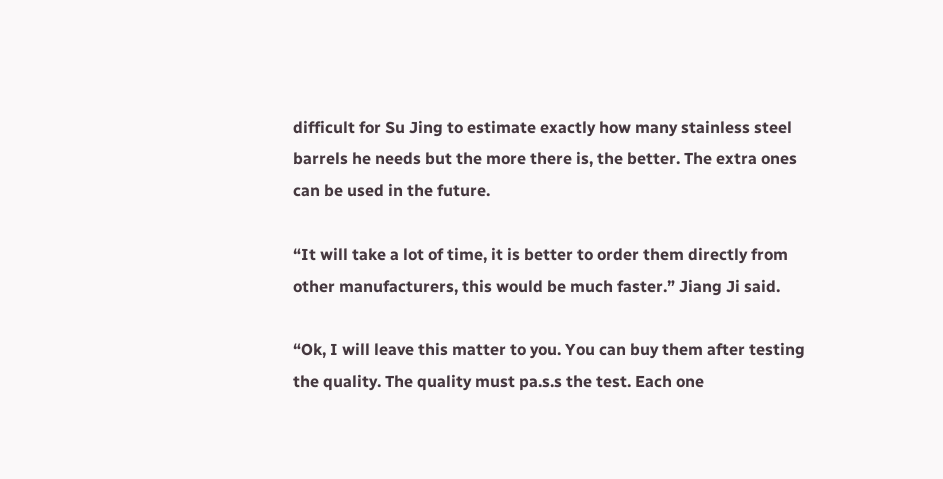difficult for Su Jing to estimate exactly how many stainless steel barrels he needs but the more there is, the better. The extra ones can be used in the future.

“It will take a lot of time, it is better to order them directly from other manufacturers, this would be much faster.” Jiang Ji said.

“Ok, I will leave this matter to you. You can buy them after testing the quality. The quality must pa.s.s the test. Each one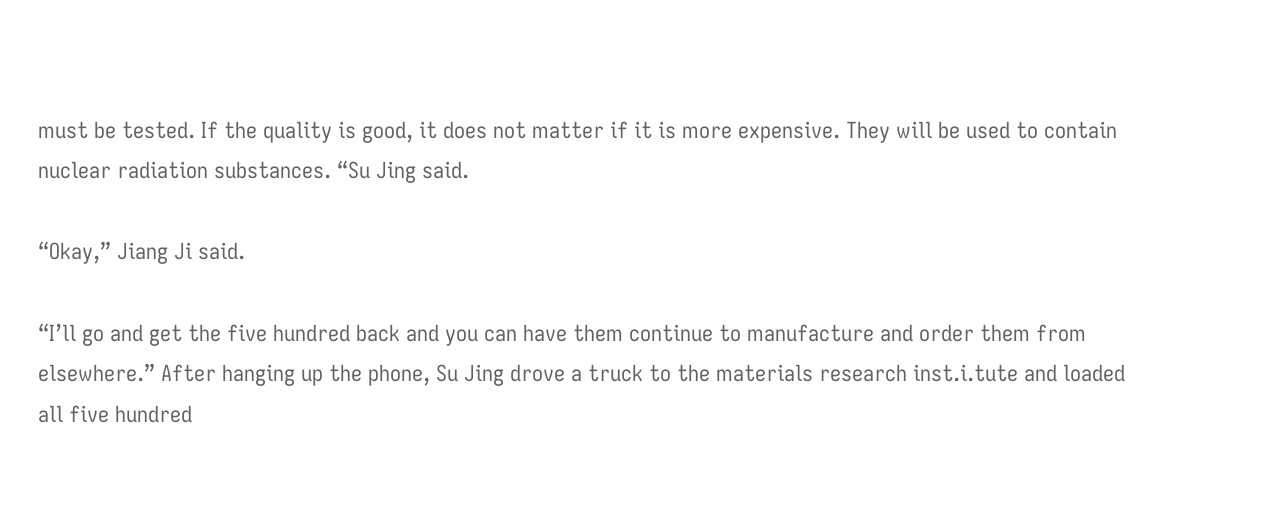must be tested. If the quality is good, it does not matter if it is more expensive. They will be used to contain nuclear radiation substances. “Su Jing said.

“Okay,” Jiang Ji said.

“I’ll go and get the five hundred back and you can have them continue to manufacture and order them from elsewhere.” After hanging up the phone, Su Jing drove a truck to the materials research inst.i.tute and loaded all five hundred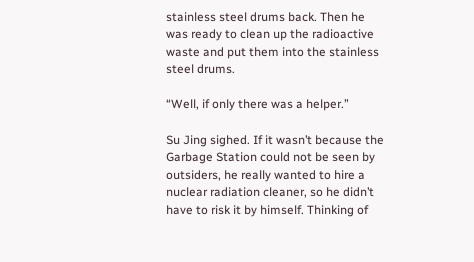stainless steel drums back. Then he was ready to clean up the radioactive waste and put them into the stainless steel drums.

“Well, if only there was a helper.”

Su Jing sighed. If it wasn’t because the Garbage Station could not be seen by outsiders, he really wanted to hire a nuclear radiation cleaner, so he didn’t have to risk it by himself. Thinking of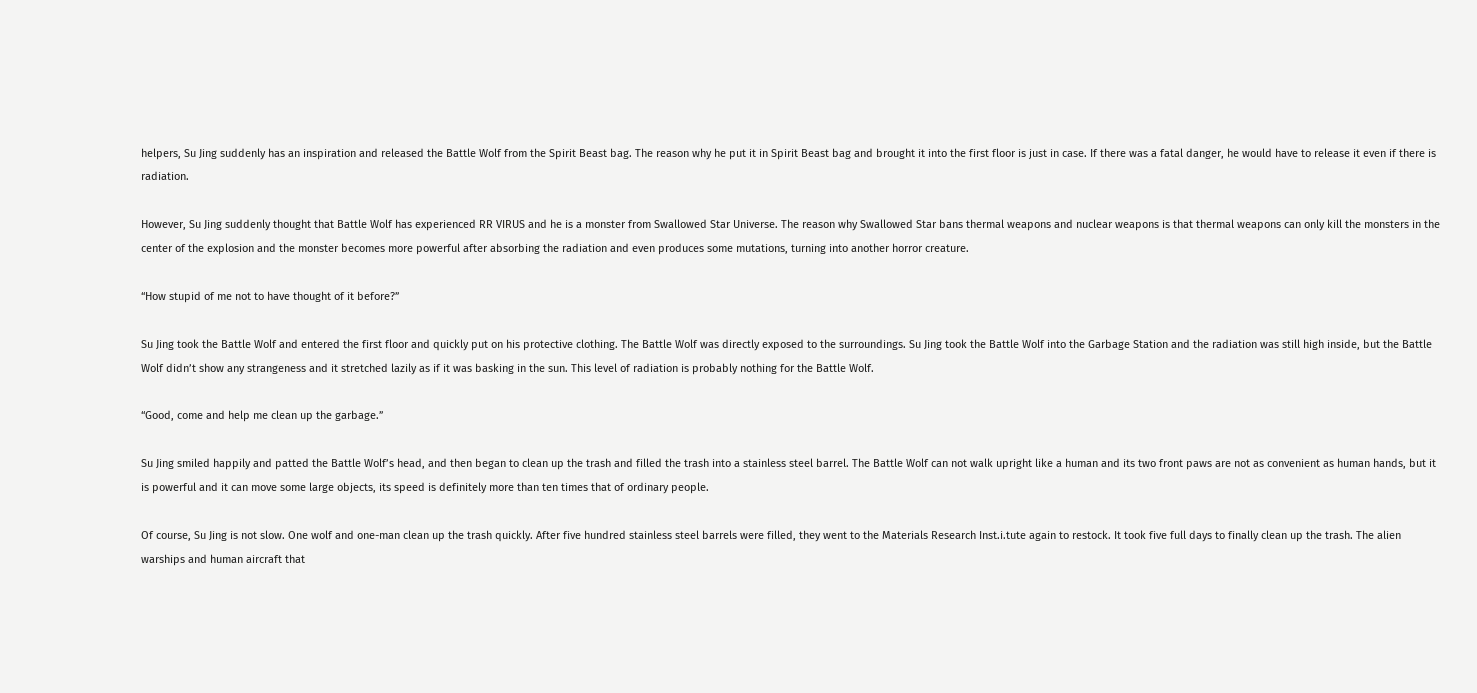helpers, Su Jing suddenly has an inspiration and released the Battle Wolf from the Spirit Beast bag. The reason why he put it in Spirit Beast bag and brought it into the first floor is just in case. If there was a fatal danger, he would have to release it even if there is radiation.

However, Su Jing suddenly thought that Battle Wolf has experienced RR VIRUS and he is a monster from Swallowed Star Universe. The reason why Swallowed Star bans thermal weapons and nuclear weapons is that thermal weapons can only kill the monsters in the center of the explosion and the monster becomes more powerful after absorbing the radiation and even produces some mutations, turning into another horror creature.

“How stupid of me not to have thought of it before?”

Su Jing took the Battle Wolf and entered the first floor and quickly put on his protective clothing. The Battle Wolf was directly exposed to the surroundings. Su Jing took the Battle Wolf into the Garbage Station and the radiation was still high inside, but the Battle Wolf didn’t show any strangeness and it stretched lazily as if it was basking in the sun. This level of radiation is probably nothing for the Battle Wolf.

“Good, come and help me clean up the garbage.”

Su Jing smiled happily and patted the Battle Wolf’s head, and then began to clean up the trash and filled the trash into a stainless steel barrel. The Battle Wolf can not walk upright like a human and its two front paws are not as convenient as human hands, but it is powerful and it can move some large objects, its speed is definitely more than ten times that of ordinary people.

Of course, Su Jing is not slow. One wolf and one-man clean up the trash quickly. After five hundred stainless steel barrels were filled, they went to the Materials Research Inst.i.tute again to restock. It took five full days to finally clean up the trash. The alien warships and human aircraft that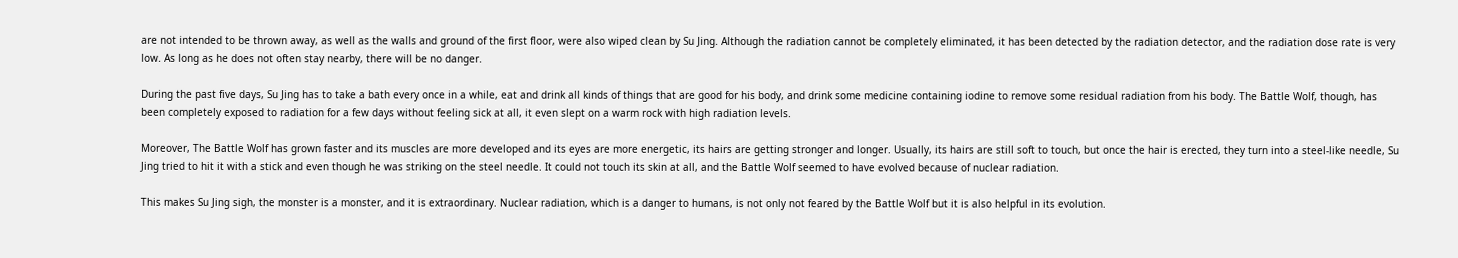are not intended to be thrown away, as well as the walls and ground of the first floor, were also wiped clean by Su Jing. Although the radiation cannot be completely eliminated, it has been detected by the radiation detector, and the radiation dose rate is very low. As long as he does not often stay nearby, there will be no danger.

During the past five days, Su Jing has to take a bath every once in a while, eat and drink all kinds of things that are good for his body, and drink some medicine containing iodine to remove some residual radiation from his body. The Battle Wolf, though, has been completely exposed to radiation for a few days without feeling sick at all, it even slept on a warm rock with high radiation levels.

Moreover, The Battle Wolf has grown faster and its muscles are more developed and its eyes are more energetic, its hairs are getting stronger and longer. Usually, its hairs are still soft to touch, but once the hair is erected, they turn into a steel-like needle, Su Jing tried to hit it with a stick and even though he was striking on the steel needle. It could not touch its skin at all, and the Battle Wolf seemed to have evolved because of nuclear radiation.

This makes Su Jing sigh, the monster is a monster, and it is extraordinary. Nuclear radiation, which is a danger to humans, is not only not feared by the Battle Wolf but it is also helpful in its evolution.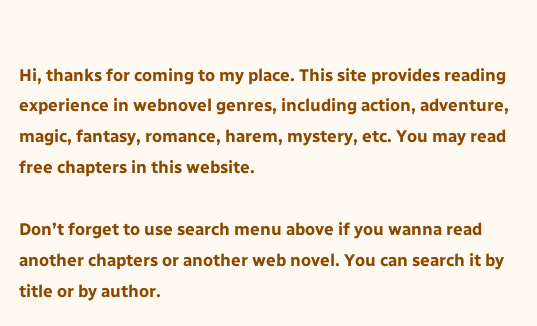Hi, thanks for coming to my place. This site provides reading experience in webnovel genres, including action, adventure, magic, fantasy, romance, harem, mystery, etc. You may read free chapters in this website.

Don’t forget to use search menu above if you wanna read another chapters or another web novel. You can search it by title or by author.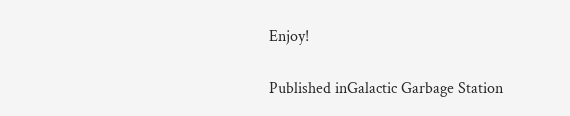Enjoy!

Published inGalactic Garbage Station